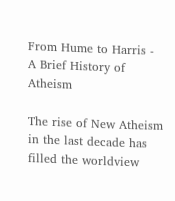From Hume to Harris - A Brief History of Atheism

The rise of New Atheism in the last decade has filled the worldview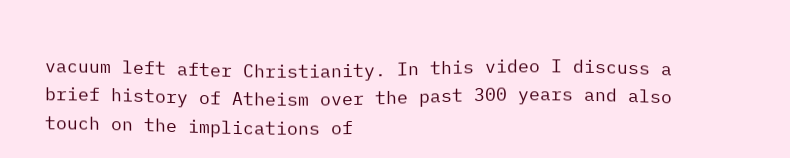vacuum left after Christianity. In this video I discuss a brief history of Atheism over the past 300 years and also touch on the implications of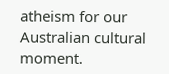atheism for our Australian cultural moment.